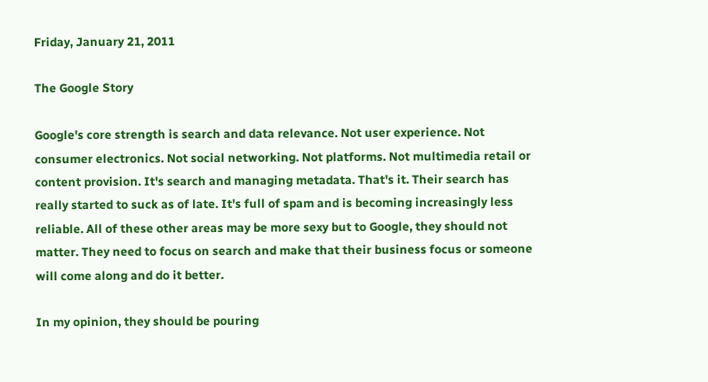Friday, January 21, 2011

The Google Story

Google's core strength is search and data relevance. Not user experience. Not consumer electronics. Not social networking. Not platforms. Not multimedia retail or content provision. It's search and managing metadata. That's it. Their search has really started to suck as of late. It's full of spam and is becoming increasingly less reliable. All of these other areas may be more sexy but to Google, they should not matter. They need to focus on search and make that their business focus or someone will come along and do it better.

In my opinion, they should be pouring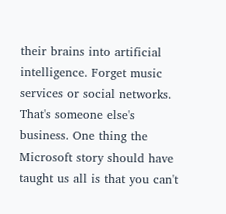their brains into artificial intelligence. Forget music services or social networks. That's someone else's business. One thing the Microsoft story should have taught us all is that you can't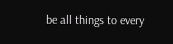be all things to every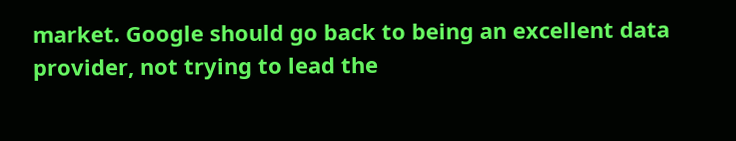market. Google should go back to being an excellent data provider, not trying to lead the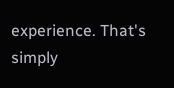experience. That's simply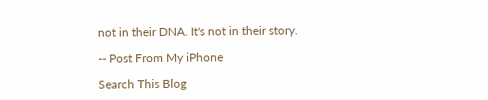not in their DNA. It's not in their story.

-- Post From My iPhone

Search This Blog